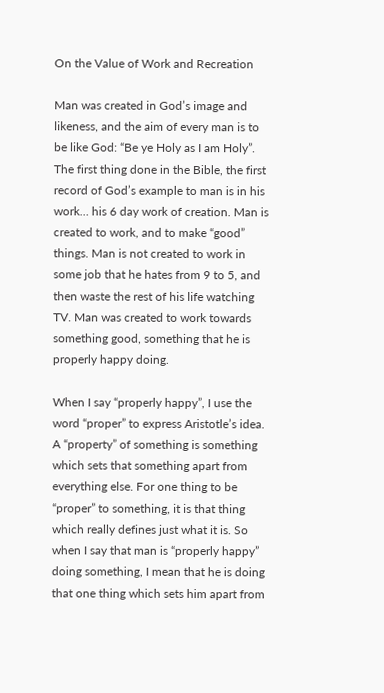On the Value of Work and Recreation

Man was created in God’s image and likeness, and the aim of every man is to be like God: “Be ye Holy as I am Holy”. The first thing done in the Bible, the first record of God’s example to man is in his work… his 6 day work of creation. Man is created to work, and to make “good” things. Man is not created to work in some job that he hates from 9 to 5, and then waste the rest of his life watching TV. Man was created to work towards something good, something that he is properly happy doing.

When I say “properly happy”, I use the word “proper” to express Aristotle’s idea. A “property” of something is something which sets that something apart from everything else. For one thing to be “proper” to something, it is that thing which really defines just what it is. So when I say that man is “properly happy” doing something, I mean that he is doing that one thing which sets him apart from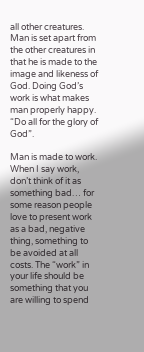all other creatures. Man is set apart from the other creatures in that he is made to the image and likeness of God. Doing God’s work is what makes man properly happy. “Do all for the glory of God”.

Man is made to work. When I say work, don’t think of it as something bad… for some reason people love to present work as a bad, negative thing, something to be avoided at all costs. The “work” in your life should be something that you are willing to spend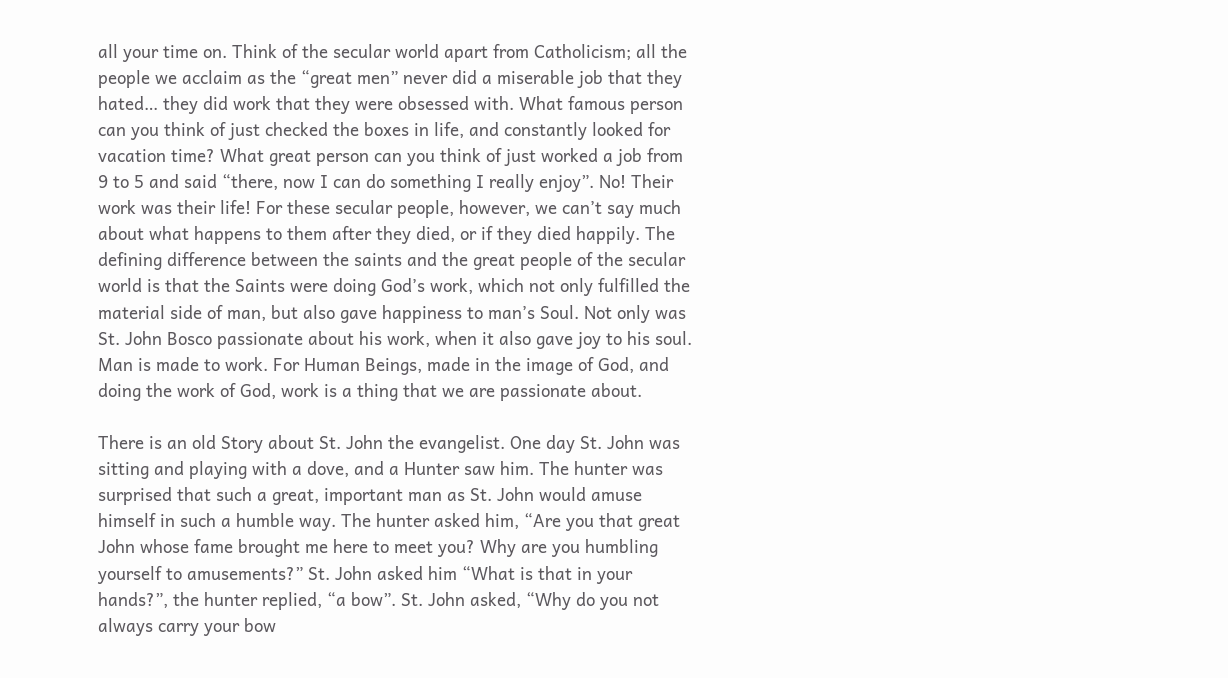all your time on. Think of the secular world apart from Catholicism; all the people we acclaim as the “great men” never did a miserable job that they hated… they did work that they were obsessed with. What famous person can you think of just checked the boxes in life, and constantly looked for vacation time? What great person can you think of just worked a job from 9 to 5 and said “there, now I can do something I really enjoy”. No! Their work was their life! For these secular people, however, we can’t say much about what happens to them after they died, or if they died happily. The defining difference between the saints and the great people of the secular world is that the Saints were doing God’s work, which not only fulfilled the material side of man, but also gave happiness to man’s Soul. Not only was St. John Bosco passionate about his work, when it also gave joy to his soul. Man is made to work. For Human Beings, made in the image of God, and doing the work of God, work is a thing that we are passionate about.

There is an old Story about St. John the evangelist. One day St. John was sitting and playing with a dove, and a Hunter saw him. The hunter was surprised that such a great, important man as St. John would amuse himself in such a humble way. The hunter asked him, “Are you that great John whose fame brought me here to meet you? Why are you humbling yourself to amusements?” St. John asked him “What is that in your hands?”, the hunter replied, “a bow”. St. John asked, “Why do you not always carry your bow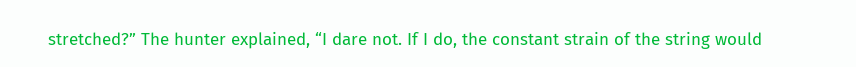stretched?” The hunter explained, “I dare not. If I do, the constant strain of the string would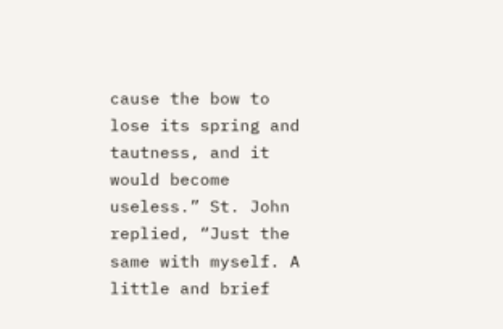cause the bow to lose its spring and tautness, and it would become useless.” St. John replied, “Just the same with myself. A little and brief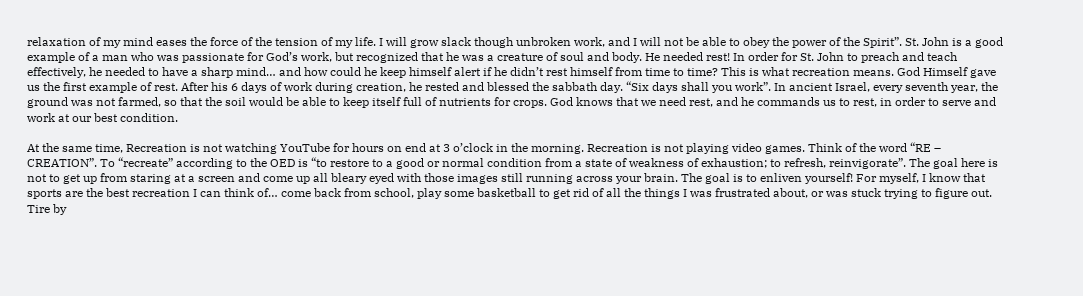relaxation of my mind eases the force of the tension of my life. I will grow slack though unbroken work, and I will not be able to obey the power of the Spirit”. St. John is a good example of a man who was passionate for God’s work, but recognized that he was a creature of soul and body. He needed rest! In order for St. John to preach and teach effectively, he needed to have a sharp mind… and how could he keep himself alert if he didn’t rest himself from time to time? This is what recreation means. God Himself gave us the first example of rest. After his 6 days of work during creation, he rested and blessed the sabbath day. “Six days shall you work”. In ancient Israel, every seventh year, the ground was not farmed, so that the soil would be able to keep itself full of nutrients for crops. God knows that we need rest, and he commands us to rest, in order to serve and work at our best condition.

At the same time, Recreation is not watching YouTube for hours on end at 3 o’clock in the morning. Recreation is not playing video games. Think of the word “RE – CREATION”. To “recreate” according to the OED is “to restore to a good or normal condition from a state of weakness of exhaustion; to refresh, reinvigorate”. The goal here is not to get up from staring at a screen and come up all bleary eyed with those images still running across your brain. The goal is to enliven yourself! For myself, I know that sports are the best recreation I can think of… come back from school, play some basketball to get rid of all the things I was frustrated about, or was stuck trying to figure out. Tire by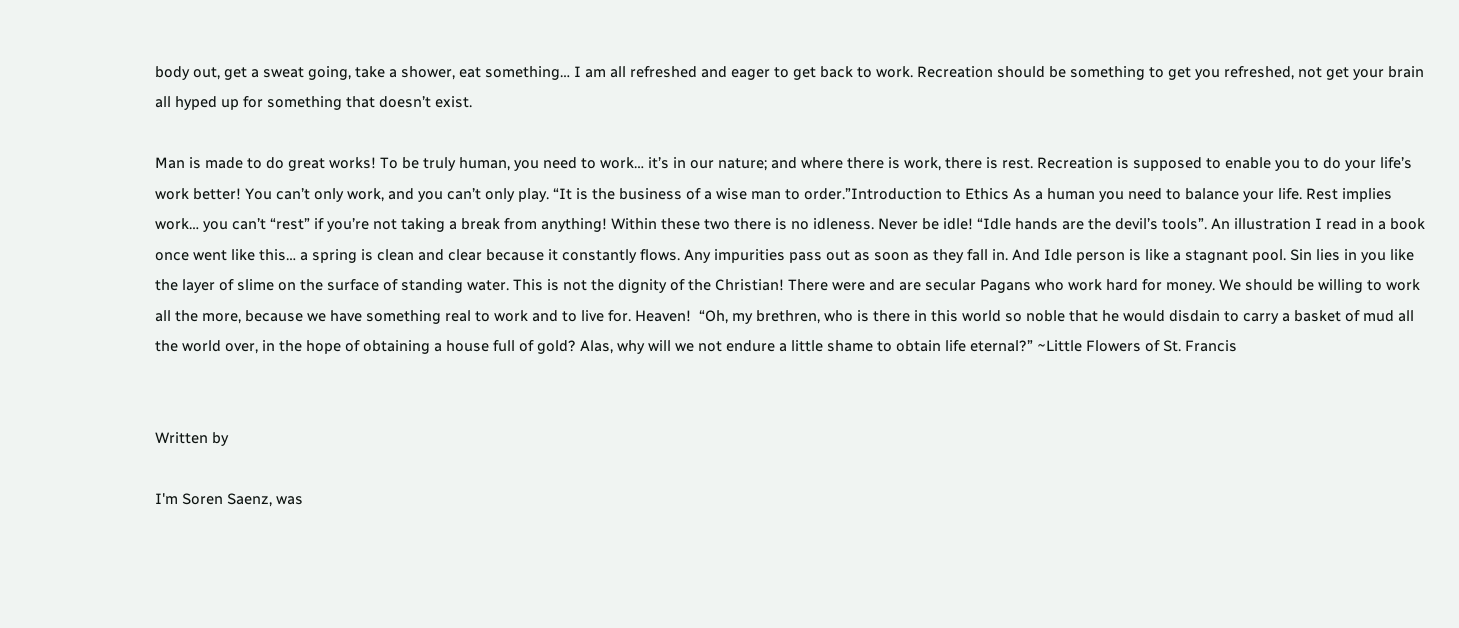body out, get a sweat going, take a shower, eat something… I am all refreshed and eager to get back to work. Recreation should be something to get you refreshed, not get your brain all hyped up for something that doesn’t exist.

Man is made to do great works! To be truly human, you need to work… it’s in our nature; and where there is work, there is rest. Recreation is supposed to enable you to do your life’s work better! You can’t only work, and you can’t only play. “It is the business of a wise man to order.”Introduction to Ethics As a human you need to balance your life. Rest implies work… you can’t “rest” if you’re not taking a break from anything! Within these two there is no idleness. Never be idle! “Idle hands are the devil’s tools”. An illustration I read in a book once went like this… a spring is clean and clear because it constantly flows. Any impurities pass out as soon as they fall in. And Idle person is like a stagnant pool. Sin lies in you like the layer of slime on the surface of standing water. This is not the dignity of the Christian! There were and are secular Pagans who work hard for money. We should be willing to work all the more, because we have something real to work and to live for. Heaven!  “Oh, my brethren, who is there in this world so noble that he would disdain to carry a basket of mud all the world over, in the hope of obtaining a house full of gold? Alas, why will we not endure a little shame to obtain life eternal?” ~Little Flowers of St. Francis


Written by

I'm Soren Saenz, was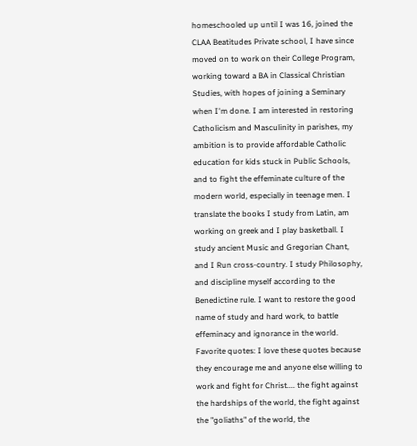homeschooled up until I was 16, joined the CLAA Beatitudes Private school, I have since moved on to work on their College Program, working toward a BA in Classical Christian Studies, with hopes of joining a Seminary when I'm done. I am interested in restoring Catholicism and Masculinity in parishes, my ambition is to provide affordable Catholic education for kids stuck in Public Schools, and to fight the effeminate culture of the modern world, especially in teenage men. I translate the books I study from Latin, am working on greek and I play basketball. I study ancient Music and Gregorian Chant, and I Run cross-country. I study Philosophy, and discipline myself according to the Benedictine rule. I want to restore the good name of study and hard work, to battle effeminacy and ignorance in the world. Favorite quotes: I love these quotes because they encourage me and anyone else willing to work and fight for Christ.... the fight against the hardships of the world, the fight against the "goliaths" of the world, the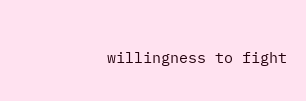willingness to fight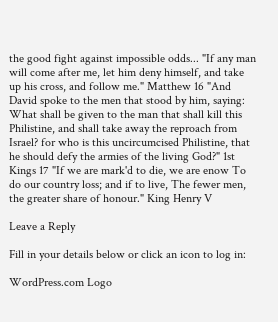the good fight against impossible odds... "If any man will come after me, let him deny himself, and take up his cross, and follow me." Matthew 16 "And David spoke to the men that stood by him, saying: What shall be given to the man that shall kill this Philistine, and shall take away the reproach from Israel? for who is this uncircumcised Philistine, that he should defy the armies of the living God?" 1st Kings 17 "If we are mark'd to die, we are enow To do our country loss; and if to live, The fewer men, the greater share of honour." King Henry V

Leave a Reply

Fill in your details below or click an icon to log in:

WordPress.com Logo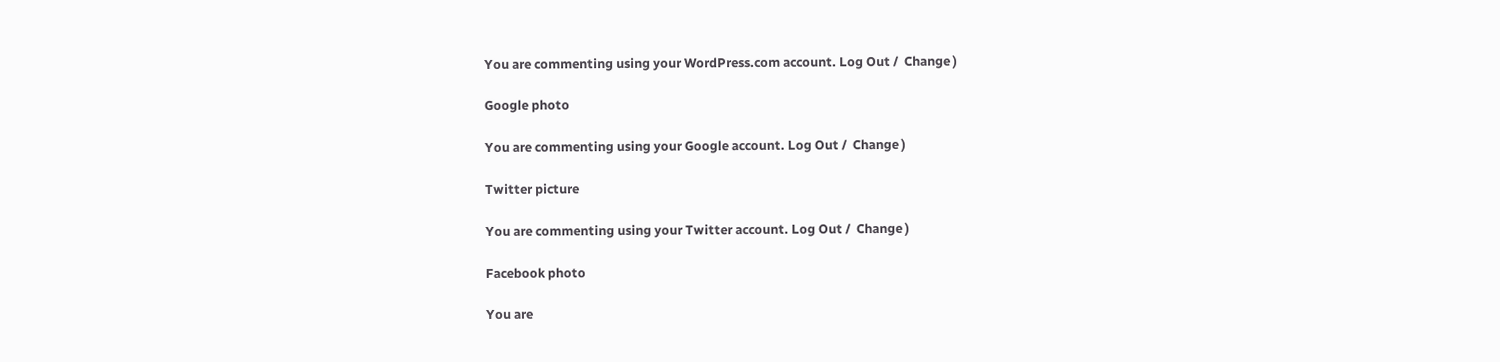You are commenting using your WordPress.com account. Log Out /  Change )

Google photo

You are commenting using your Google account. Log Out /  Change )

Twitter picture

You are commenting using your Twitter account. Log Out /  Change )

Facebook photo

You are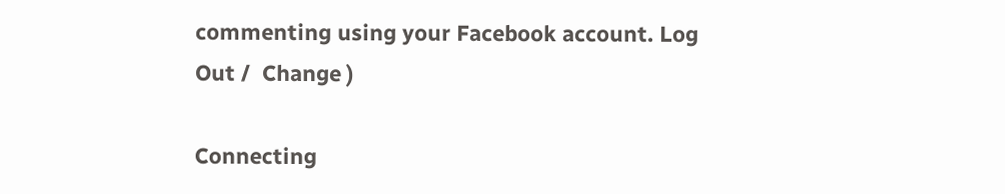commenting using your Facebook account. Log Out /  Change )

Connecting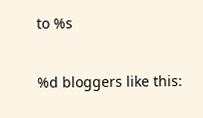to %s

%d bloggers like this: